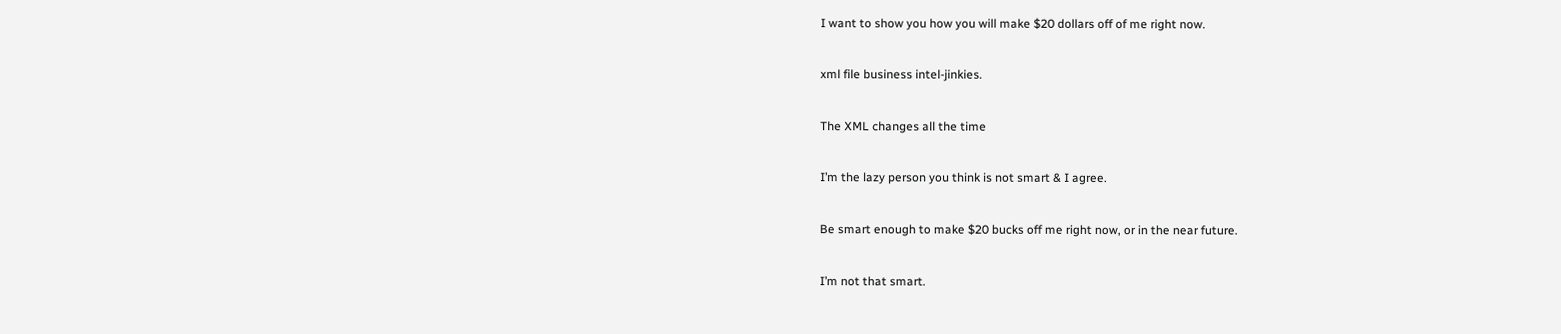I want to show you how you will make $20 dollars off of me right now.

xml file business intel-jinkies.

The XML changes all the time

I’m the lazy person you think is not smart & I agree.

Be smart enough to make $20 bucks off me right now, or in the near future.

I’m not that smart.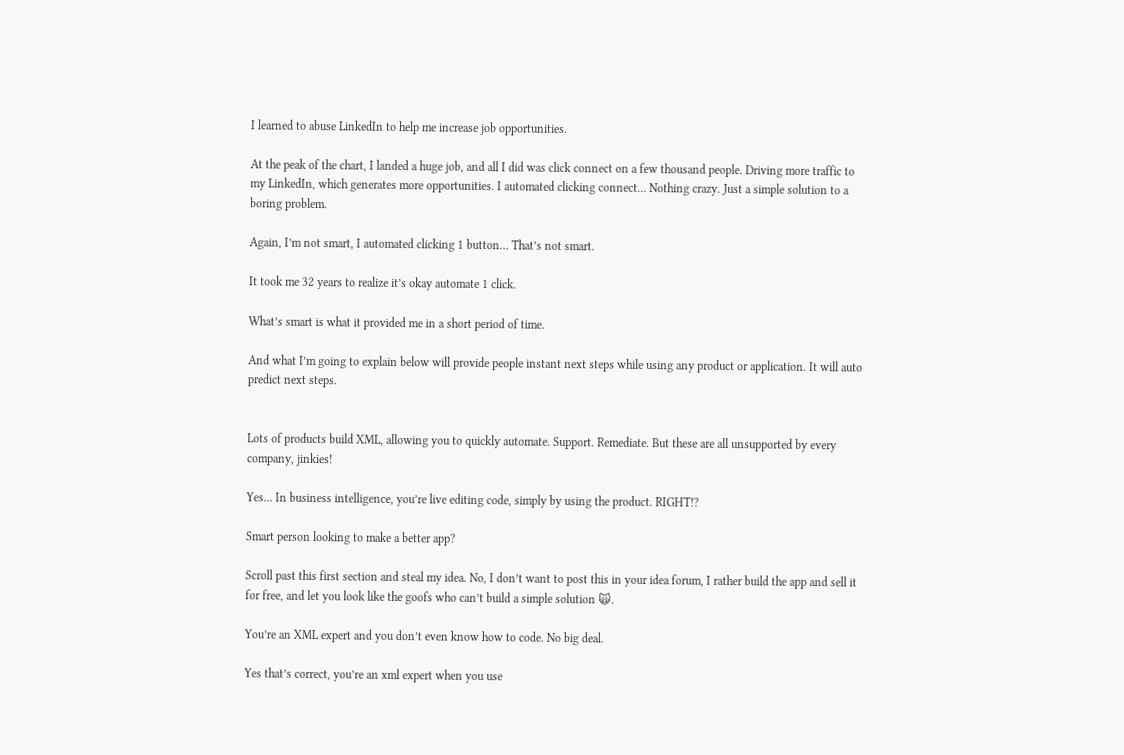I learned to abuse LinkedIn to help me increase job opportunities.

At the peak of the chart, I landed a huge job, and all I did was click connect on a few thousand people. Driving more traffic to my LinkedIn, which generates more opportunities. I automated clicking connect… Nothing crazy. Just a simple solution to a boring problem.

Again, I’m not smart, I automated clicking 1 button… That’s not smart.

It took me 32 years to realize it’s okay automate 1 click.

What’s smart is what it provided me in a short period of time.

And what I’m going to explain below will provide people instant next steps while using any product or application. It will auto predict next steps.


Lots of products build XML, allowing you to quickly automate. Support. Remediate. But these are all unsupported by every company, jinkies!

Yes… In business intelligence, you’re live editing code, simply by using the product. RIGHT!?

Smart person looking to make a better app?

Scroll past this first section and steal my idea. No, I don’t want to post this in your idea forum, I rather build the app and sell it for free, and let you look like the goofs who can’t build a simple solution 🙀.

You’re an XML expert and you don’t even know how to code. No big deal.

Yes that’s correct, you’re an xml expert when you use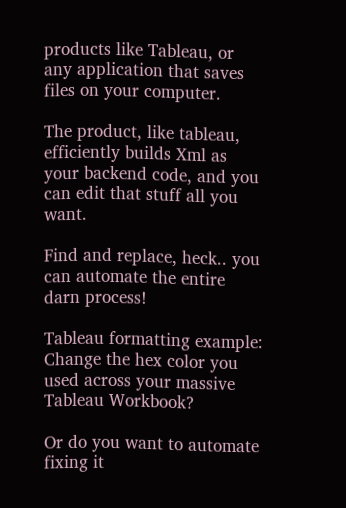products like Tableau, or any application that saves files on your computer.

The product, like tableau, efficiently builds Xml as your backend code, and you can edit that stuff all you want.

Find and replace, heck.. you can automate the entire darn process!

Tableau formatting example:
Change the hex color you used across your massive Tableau Workbook?

Or do you want to automate fixing it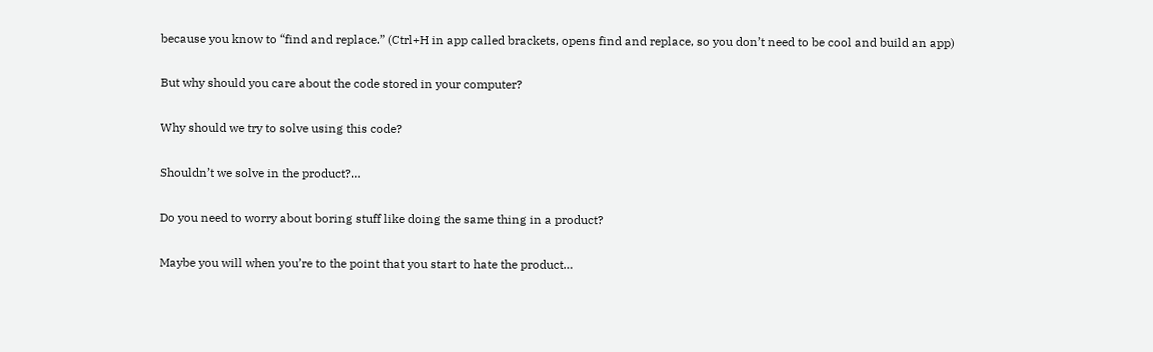because you know to “find and replace.” (Ctrl+H in app called brackets, opens find and replace, so you don’t need to be cool and build an app)

But why should you care about the code stored in your computer?

Why should we try to solve using this code?

Shouldn’t we solve in the product?…

Do you need to worry about boring stuff like doing the same thing in a product?

Maybe you will when you’re to the point that you start to hate the product…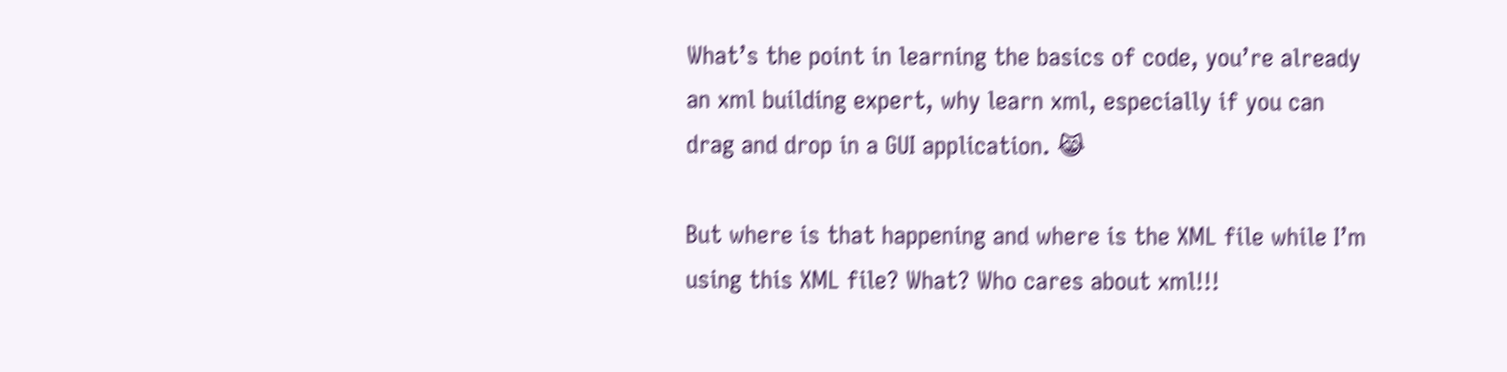What’s the point in learning the basics of code, you’re already an xml building expert, why learn xml, especially if you can drag and drop in a GUI application. 😹

But where is that happening and where is the XML file while I’m using this XML file? What? Who cares about xml!!!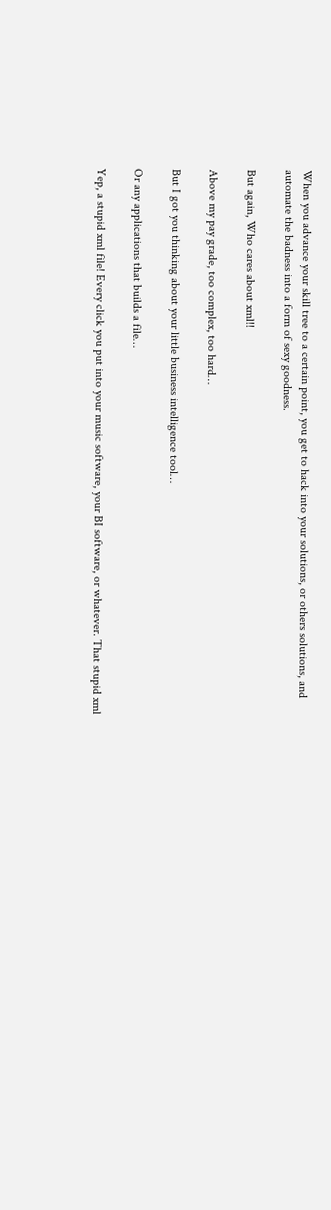When you advance your skill tree to a certain point, you get to hack into your solutions, or others solutions, and automate the badness into a form of sexy goodness.

But again, Who cares about xml!!

Above my pay grade, too complex, too hard…

But I got you thinking about your little business intelligence tool…

Or any applications that builds a file…

Yep, a stupid xml file! Every click you put into your music software, your BI software, or whatever. That stupid xml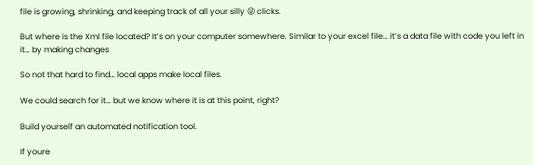file is growing, shrinking, and keeping track of all your silly 😜 clicks.

But where is the Xml file located? It’s on your computer somewhere. Similar to your excel file… it’s a data file with code you left in it… by making changes

So not that hard to find… local apps make local files.

We could search for it… but we know where it is at this point, right?

Build yourself an automated notification tool.

If youre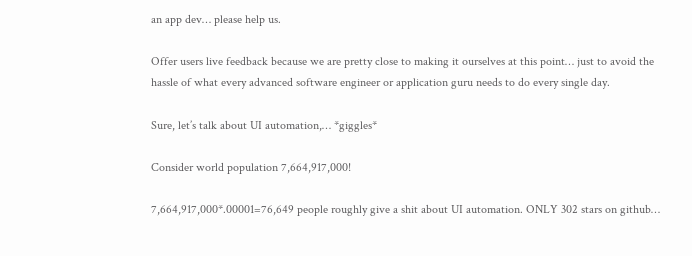an app dev… please help us.

Offer users live feedback because we are pretty close to making it ourselves at this point… just to avoid the hassle of what every advanced software engineer or application guru needs to do every single day.

Sure, let’s talk about UI automation,… *giggles*

Consider world population 7,664,917,000!

7,664,917,000*.00001=76,649 people roughly give a shit about UI automation. ONLY 302 stars on github…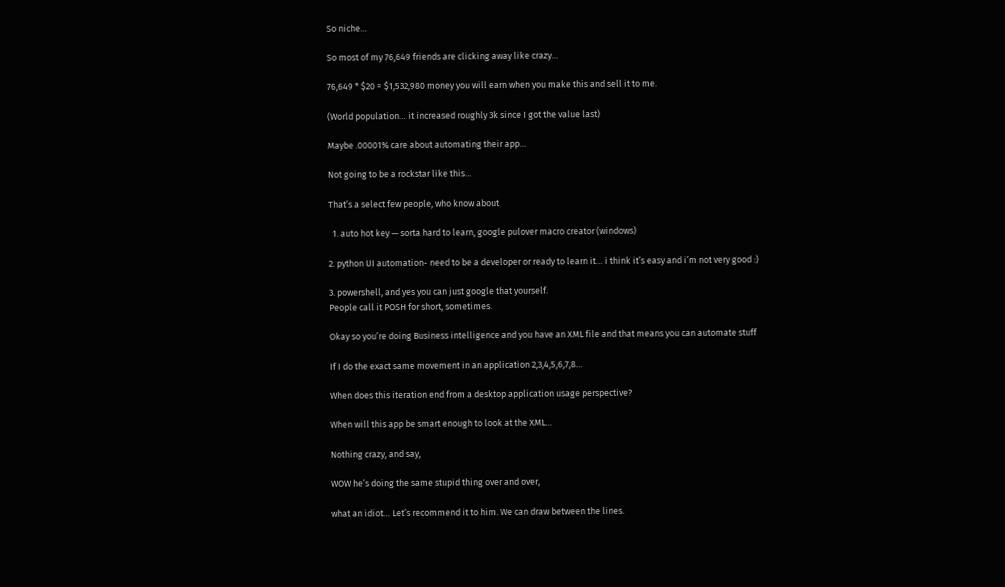So niche…

So most of my 76,649 friends are clicking away like crazy…

76,649 * $20 = $1,532,980 money you will earn when you make this and sell it to me.

(World population… it increased roughly 3k since I got the value last)

Maybe .00001% care about automating their app…

Not going to be a rockstar like this…

That’s a select few people, who know about

  1. auto hot key — sorta hard to learn, google pulover macro creator (windows)

2. python UI automation- need to be a developer or ready to learn it… i think it’s easy and i’m not very good :)

3. powershell, and yes you can just google that yourself.
People call it POSH for short, sometimes.

Okay so you’re doing Business intelligence and you have an XML file and that means you can automate stuff

If I do the exact same movement in an application 2,3,4,5,6,7,8…

When does this iteration end from a desktop application usage perspective?

When will this app be smart enough to look at the XML…

Nothing crazy, and say,

WOW he’s doing the same stupid thing over and over,

what an idiot… Let’s recommend it to him. We can draw between the lines.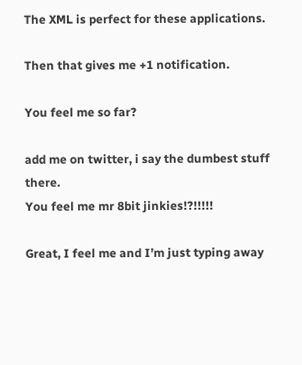The XML is perfect for these applications.

Then that gives me +1 notification.

You feel me so far?

add me on twitter, i say the dumbest stuff there.
You feel me mr 8bit jinkies!?!!!!!

Great, I feel me and I’m just typing away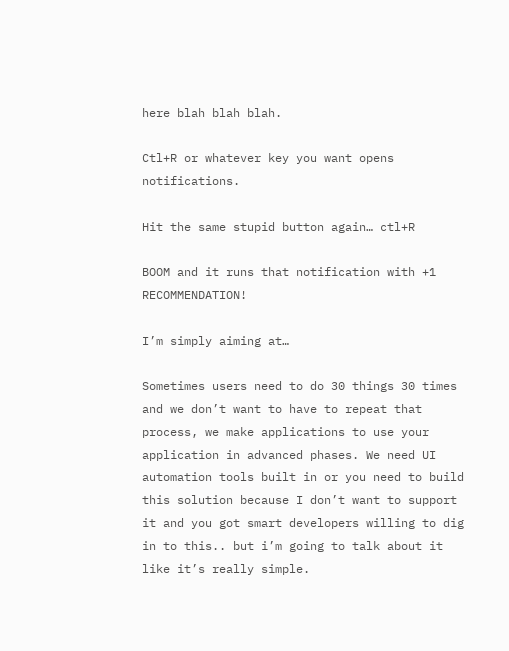here blah blah blah.

Ctl+R or whatever key you want opens notifications.

Hit the same stupid button again… ctl+R

BOOM and it runs that notification with +1 RECOMMENDATION!

I’m simply aiming at…

Sometimes users need to do 30 things 30 times and we don’t want to have to repeat that process, we make applications to use your application in advanced phases. We need UI automation tools built in or you need to build this solution because I don’t want to support it and you got smart developers willing to dig in to this.. but i’m going to talk about it like it’s really simple.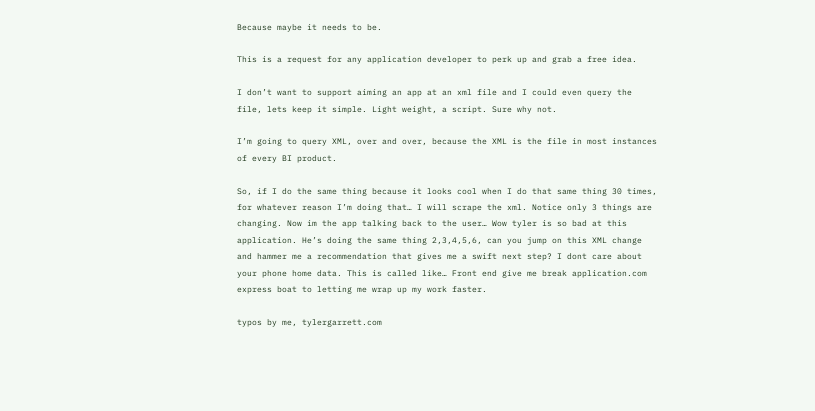Because maybe it needs to be.

This is a request for any application developer to perk up and grab a free idea.

I don’t want to support aiming an app at an xml file and I could even query the file, lets keep it simple. Light weight, a script. Sure why not.

I’m going to query XML, over and over, because the XML is the file in most instances of every BI product.

So, if I do the same thing because it looks cool when I do that same thing 30 times, for whatever reason I’m doing that… I will scrape the xml. Notice only 3 things are changing. Now im the app talking back to the user… Wow tyler is so bad at this application. He’s doing the same thing 2,3,4,5,6, can you jump on this XML change and hammer me a recommendation that gives me a swift next step? I dont care about your phone home data. This is called like… Front end give me break application.com express boat to letting me wrap up my work faster.

typos by me, tylergarrett.com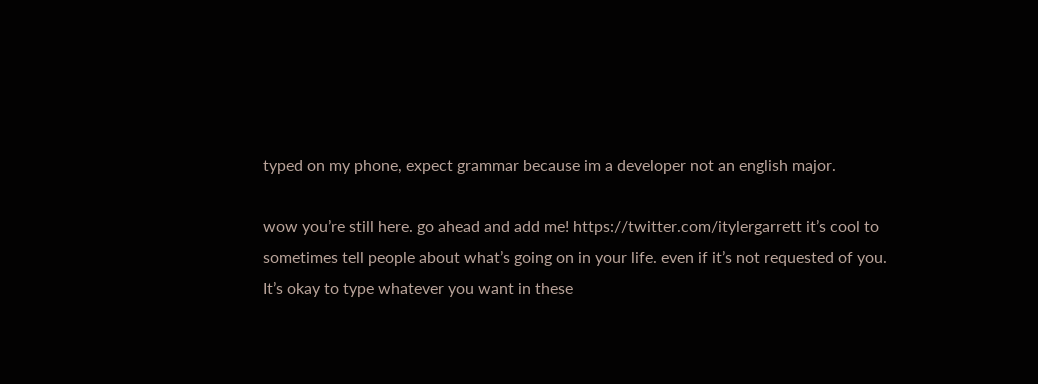typed on my phone, expect grammar because im a developer not an english major.

wow you’re still here. go ahead and add me! https://twitter.com/itylergarrett it’s cool to sometimes tell people about what’s going on in your life. even if it’s not requested of you. It’s okay to type whatever you want in these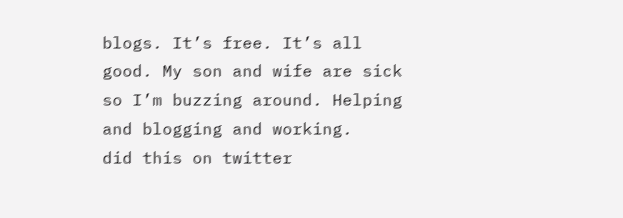blogs. It’s free. It’s all good. My son and wife are sick so I’m buzzing around. Helping and blogging and working.
did this on twitter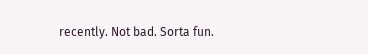recently. Not bad. Sorta fun.